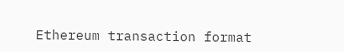Ethereum transaction format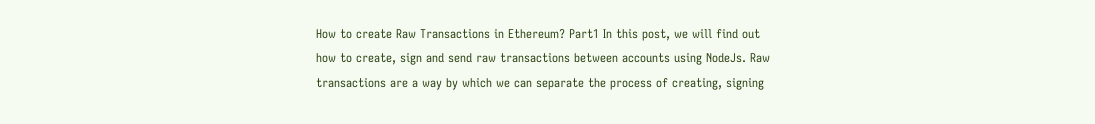How to create Raw Transactions in Ethereum? Part1 In this post, we will find out how to create, sign and send raw transactions between accounts using NodeJs. Raw transactions are a way by which we can separate the process of creating, signing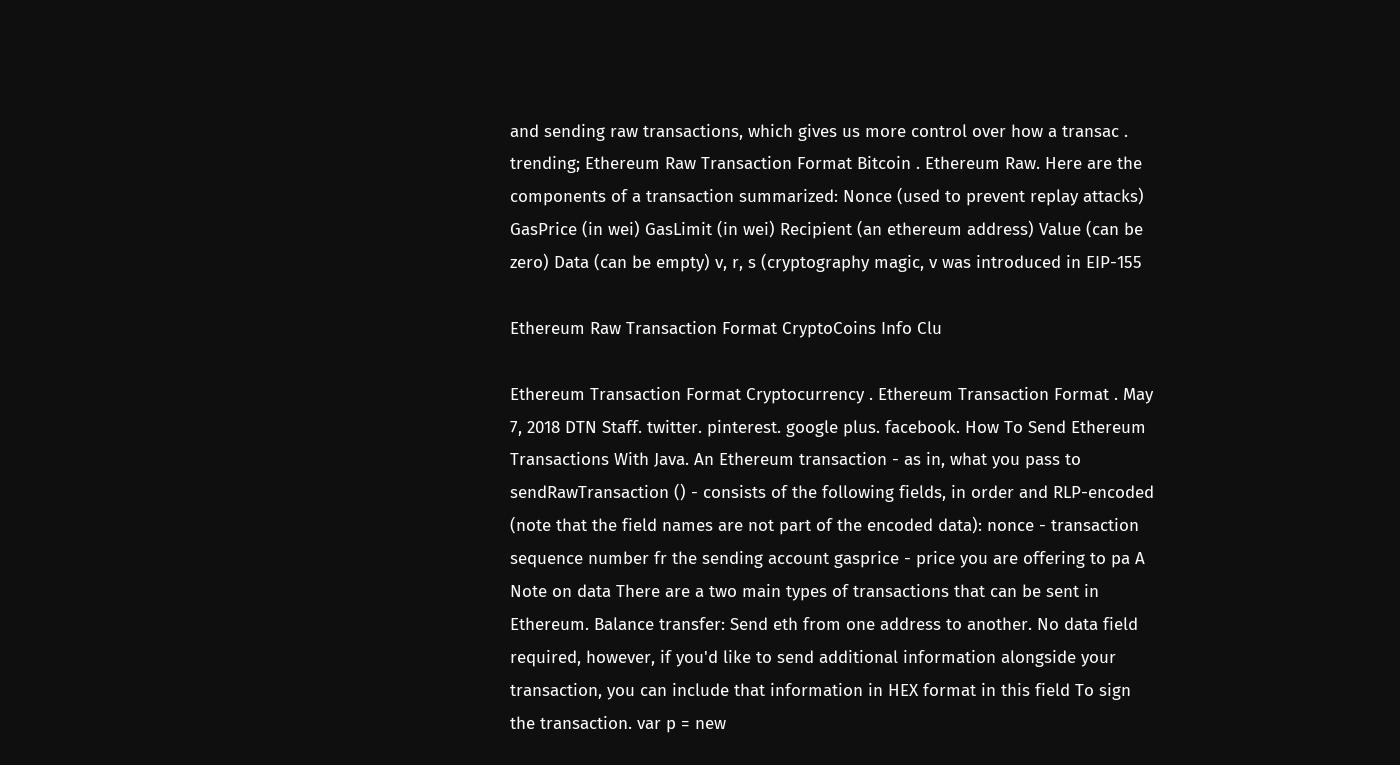and sending raw transactions, which gives us more control over how a transac . trending; Ethereum Raw Transaction Format Bitcoin . Ethereum Raw. Here are the components of a transaction summarized: Nonce (used to prevent replay attacks) GasPrice (in wei) GasLimit (in wei) Recipient (an ethereum address) Value (can be zero) Data (can be empty) v, r, s (cryptography magic, v was introduced in EIP-155

Ethereum Raw Transaction Format CryptoCoins Info Clu

Ethereum Transaction Format Cryptocurrency . Ethereum Transaction Format . May 7, 2018 DTN Staff. twitter. pinterest. google plus. facebook. How To Send Ethereum Transactions With Java. An Ethereum transaction - as in, what you pass to sendRawTransaction () - consists of the following fields, in order and RLP-encoded (note that the field names are not part of the encoded data): nonce - transaction sequence number fr the sending account gasprice - price you are offering to pa A Note on data There are a two main types of transactions that can be sent in Ethereum. Balance transfer: Send eth from one address to another. No data field required, however, if you'd like to send additional information alongside your transaction, you can include that information in HEX format in this field To sign the transaction. var p = new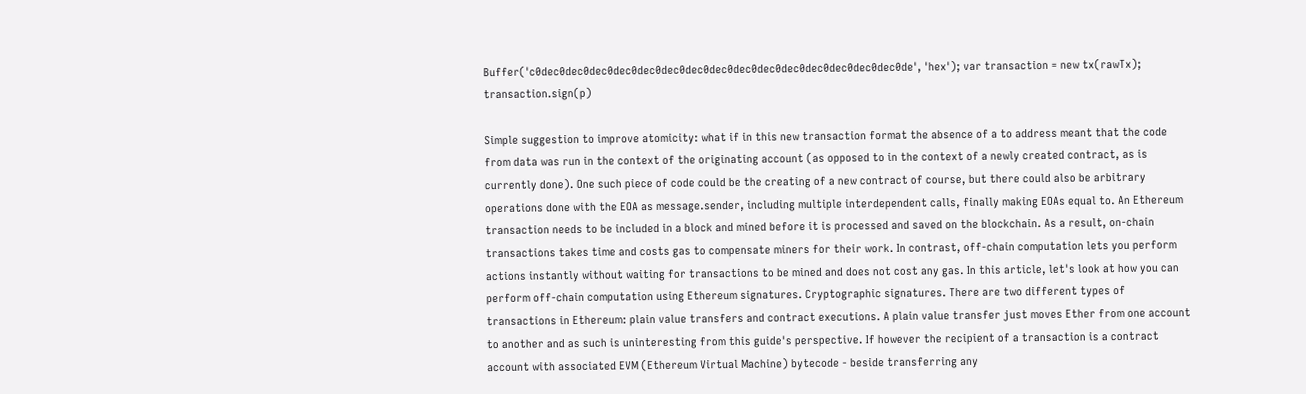Buffer('c0dec0dec0dec0dec0dec0dec0dec0dec0dec0dec0dec0dec0dec0dec0dec0de', 'hex'); var transaction = new tx(rawTx); transaction.sign(p)

Simple suggestion to improve atomicity: what if in this new transaction format the absence of a to address meant that the code from data was run in the context of the originating account (as opposed to in the context of a newly created contract, as is currently done). One such piece of code could be the creating of a new contract of course, but there could also be arbitrary operations done with the EOA as message.sender, including multiple interdependent calls, finally making EOAs equal to. An Ethereum transaction needs to be included in a block and mined before it is processed and saved on the blockchain. As a result, on-chain transactions takes time and costs gas to compensate miners for their work. In contrast, off-chain computation lets you perform actions instantly without waiting for transactions to be mined and does not cost any gas. In this article, let's look at how you can perform off-chain computation using Ethereum signatures. Cryptographic signatures. There are two different types of transactions in Ethereum: plain value transfers and contract executions. A plain value transfer just moves Ether from one account to another and as such is uninteresting from this guide's perspective. If however the recipient of a transaction is a contract account with associated EVM (Ethereum Virtual Machine) bytecode - beside transferring any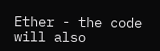Ether - the code will also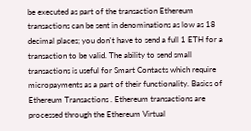be executed as part of the transaction Ethereum transactions can be sent in denominations as low as 18 decimal places; you don't have to send a full 1 ETH for a transaction to be valid. The ability to send small transactions is useful for Smart Contacts which require micropayments as a part of their functionality. Basics of Ethereum Transactions . Ethereum transactions are processed through the Ethereum Virtual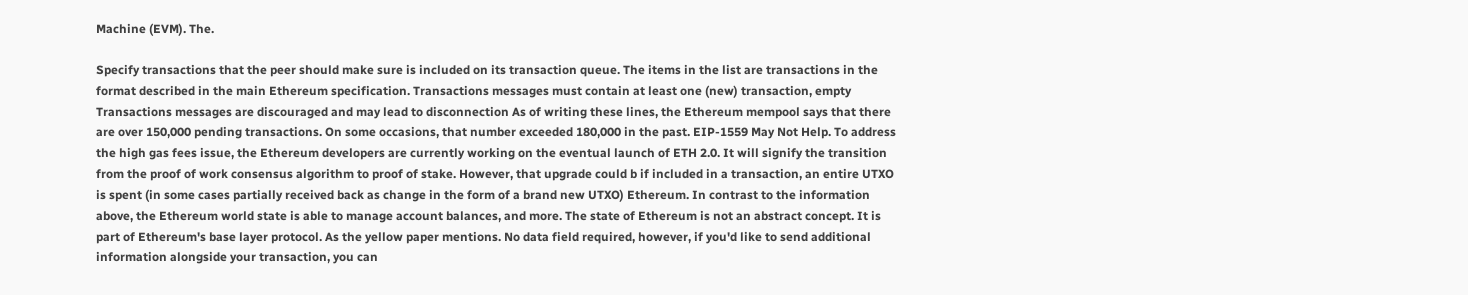Machine (EVM). The.

Specify transactions that the peer should make sure is included on its transaction queue. The items in the list are transactions in the format described in the main Ethereum specification. Transactions messages must contain at least one (new) transaction, empty Transactions messages are discouraged and may lead to disconnection As of writing these lines, the Ethereum mempool says that there are over 150,000 pending transactions. On some occasions, that number exceeded 180,000 in the past. EIP-1559 May Not Help. To address the high gas fees issue, the Ethereum developers are currently working on the eventual launch of ETH 2.0. It will signify the transition from the proof of work consensus algorithm to proof of stake. However, that upgrade could b if included in a transaction, an entire UTXO is spent (in some cases partially received back as change in the form of a brand new UTXO) Ethereum. In contrast to the information above, the Ethereum world state is able to manage account balances, and more. The state of Ethereum is not an abstract concept. It is part of Ethereum's base layer protocol. As the yellow paper mentions. No data field required, however, if you'd like to send additional information alongside your transaction, you can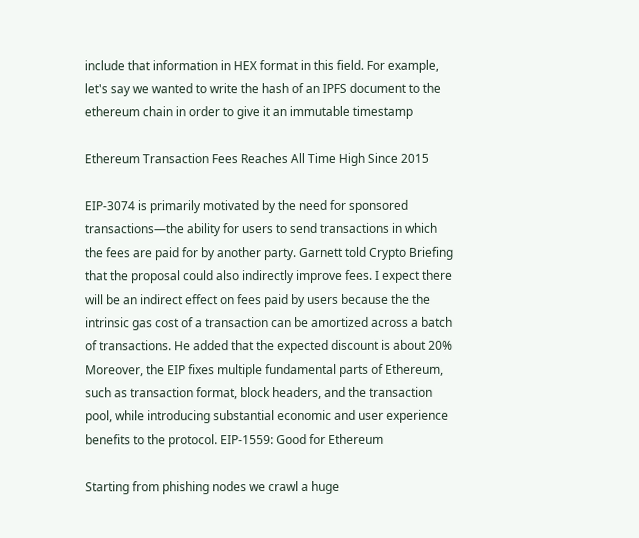include that information in HEX format in this field. For example, let's say we wanted to write the hash of an IPFS document to the ethereum chain in order to give it an immutable timestamp

Ethereum Transaction Fees Reaches All Time High Since 2015

EIP-3074 is primarily motivated by the need for sponsored transactions—the ability for users to send transactions in which the fees are paid for by another party. Garnett told Crypto Briefing that the proposal could also indirectly improve fees. I expect there will be an indirect effect on fees paid by users because the the intrinsic gas cost of a transaction can be amortized across a batch of transactions. He added that the expected discount is about 20% Moreover, the EIP fixes multiple fundamental parts of Ethereum, such as transaction format, block headers, and the transaction pool, while introducing substantial economic and user experience benefits to the protocol. EIP-1559: Good for Ethereum

Starting from phishing nodes we crawl a huge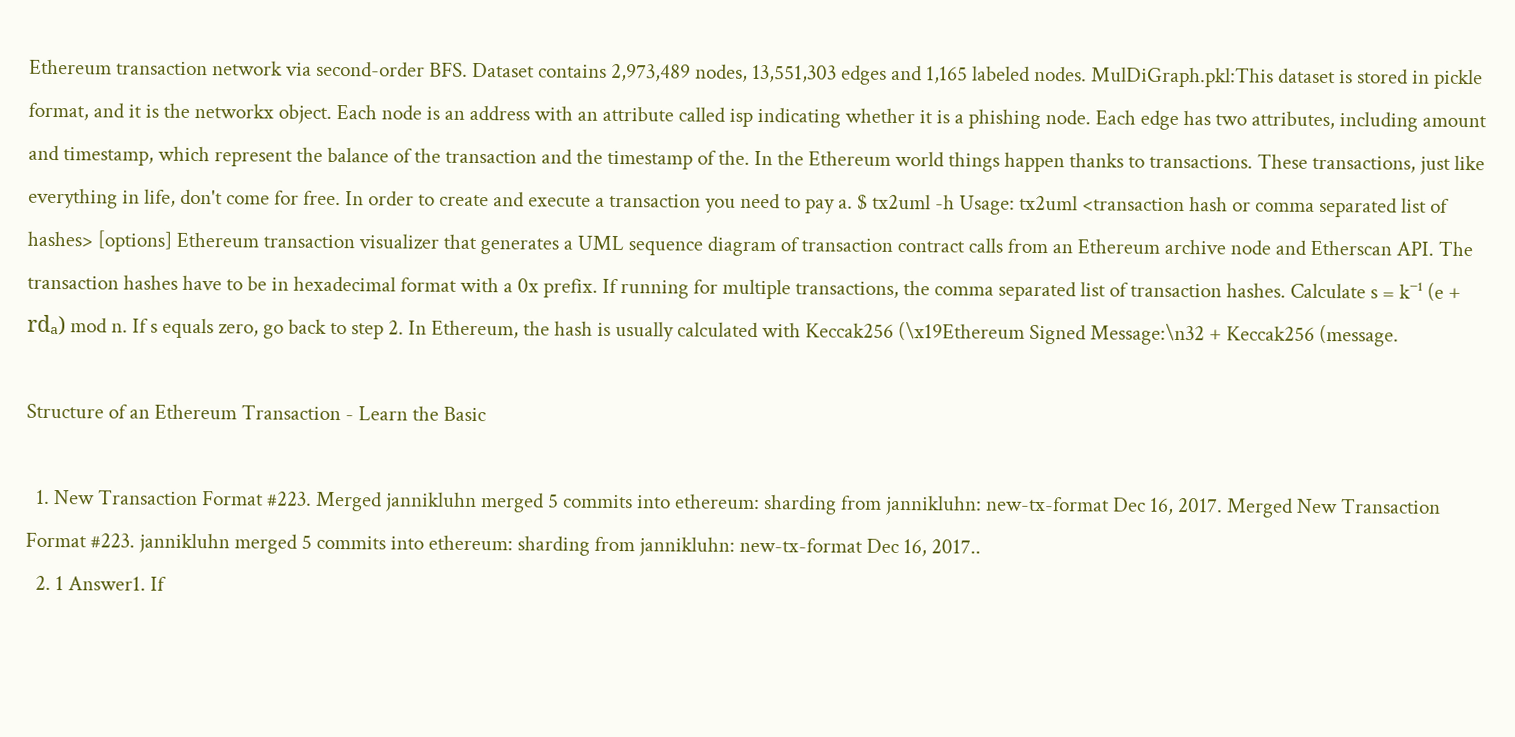Ethereum transaction network via second-order BFS. Dataset contains 2,973,489 nodes, 13,551,303 edges and 1,165 labeled nodes. MulDiGraph.pkl:This dataset is stored in pickle format, and it is the networkx object. Each node is an address with an attribute called isp indicating whether it is a phishing node. Each edge has two attributes, including amount and timestamp, which represent the balance of the transaction and the timestamp of the. In the Ethereum world things happen thanks to transactions. These transactions, just like everything in life, don't come for free. In order to create and execute a transaction you need to pay a. $ tx2uml -h Usage: tx2uml <transaction hash or comma separated list of hashes> [options] Ethereum transaction visualizer that generates a UML sequence diagram of transaction contract calls from an Ethereum archive node and Etherscan API. The transaction hashes have to be in hexadecimal format with a 0x prefix. If running for multiple transactions, the comma separated list of transaction hashes. Calculate s = k⁻¹ (e + rdₐ) mod n. If s equals zero, go back to step 2. In Ethereum, the hash is usually calculated with Keccak256 (\x19Ethereum Signed Message:\n32 + Keccak256 (message.

Structure of an Ethereum Transaction - Learn the Basic

  1. New Transaction Format #223. Merged jannikluhn merged 5 commits into ethereum: sharding from jannikluhn: new-tx-format Dec 16, 2017. Merged New Transaction Format #223. jannikluhn merged 5 commits into ethereum: sharding from jannikluhn: new-tx-format Dec 16, 2017..
  2. 1 Answer1. If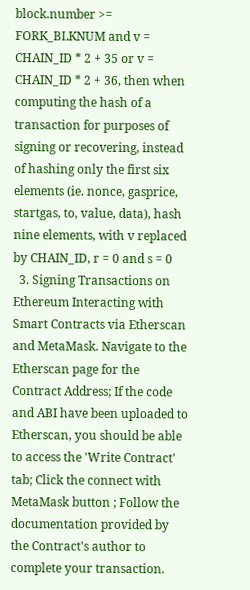block.number >= FORK_BLKNUM and v = CHAIN_ID * 2 + 35 or v = CHAIN_ID * 2 + 36, then when computing the hash of a transaction for purposes of signing or recovering, instead of hashing only the first six elements (ie. nonce, gasprice, startgas, to, value, data), hash nine elements, with v replaced by CHAIN_ID, r = 0 and s = 0
  3. Signing Transactions on Ethereum Interacting with Smart Contracts via Etherscan and MetaMask. Navigate to the Etherscan page for the Contract Address; If the code and ABI have been uploaded to Etherscan, you should be able to access the 'Write Contract' tab; Click the connect with MetaMask button ; Follow the documentation provided by the Contract's author to complete your transaction.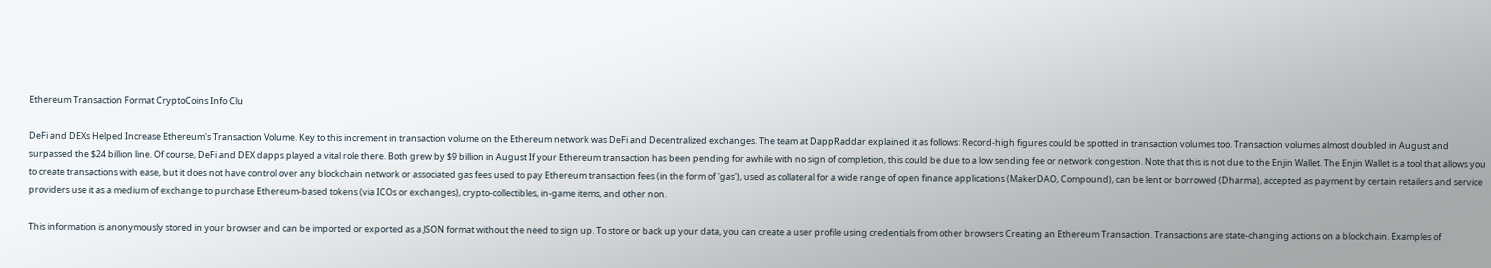Ethereum Transaction Format CryptoCoins Info Clu

DeFi and DEXs Helped Increase Ethereum's Transaction Volume. Key to this increment in transaction volume on the Ethereum network was DeFi and Decentralized exchanges. The team at DappRaddar explained it as follows: Record-high figures could be spotted in transaction volumes too. Transaction volumes almost doubled in August and surpassed the $24 billion line. Of course, DeFi and DEX dapps played a vital role there. Both grew by $9 billion in August If your Ethereum transaction has been pending for awhile with no sign of completion, this could be due to a low sending fee or network congestion. Note that this is not due to the Enjin Wallet. The Enjin Wallet is a tool that allows you to create transactions with ease, but it does not have control over any blockchain network or associated gas fees used to pay Ethereum transaction fees (in the form of 'gas'), used as collateral for a wide range of open finance applications (MakerDAO, Compound), can be lent or borrowed (Dharma), accepted as payment by certain retailers and service providers use it as a medium of exchange to purchase Ethereum-based tokens (via ICOs or exchanges), crypto-collectibles, in-game items, and other non.

This information is anonymously stored in your browser and can be imported or exported as a JSON format without the need to sign up. To store or back up your data, you can create a user profile using credentials from other browsers Creating an Ethereum Transaction. Transactions are state-changing actions on a blockchain. Examples of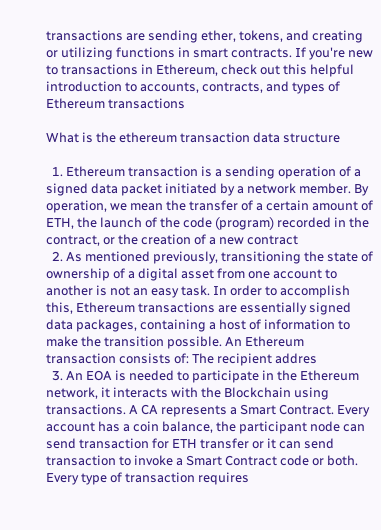transactions are sending ether, tokens, and creating or utilizing functions in smart contracts. If you're new to transactions in Ethereum, check out this helpful introduction to accounts, contracts, and types of Ethereum transactions

What is the ethereum transaction data structure

  1. Ethereum transaction is a sending operation of a signed data packet initiated by a network member. By operation, we mean the transfer of a certain amount of ETH, the launch of the code (program) recorded in the contract, or the creation of a new contract
  2. As mentioned previously, transitioning the state of ownership of a digital asset from one account to another is not an easy task. In order to accomplish this, Ethereum transactions are essentially signed data packages, containing a host of information to make the transition possible. An Ethereum transaction consists of: The recipient addres
  3. An EOA is needed to participate in the Ethereum network, it interacts with the Blockchain using transactions. A CA represents a Smart Contract. Every account has a coin balance, the participant node can send transaction for ETH transfer or it can send transaction to invoke a Smart Contract code or both. Every type of transaction requires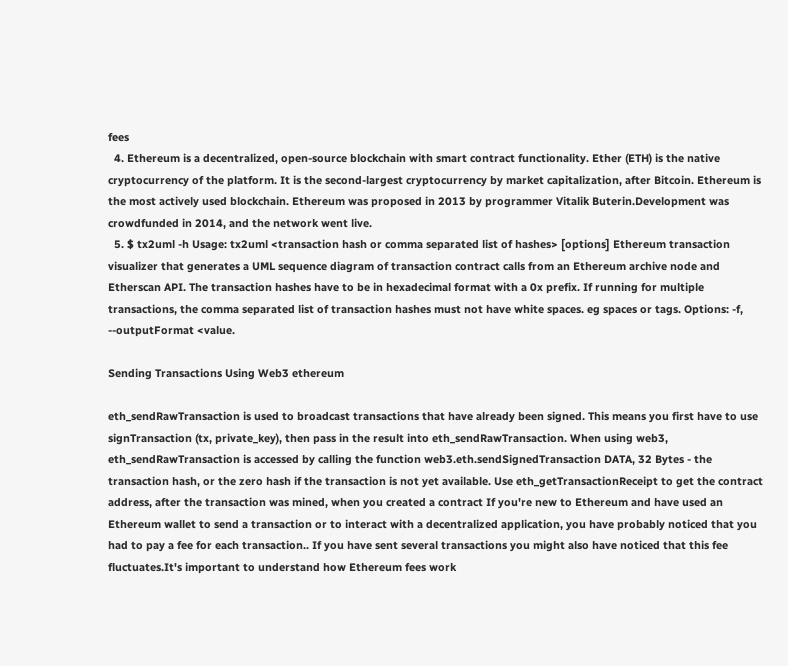fees
  4. Ethereum is a decentralized, open-source blockchain with smart contract functionality. Ether (ETH) is the native cryptocurrency of the platform. It is the second-largest cryptocurrency by market capitalization, after Bitcoin. Ethereum is the most actively used blockchain. Ethereum was proposed in 2013 by programmer Vitalik Buterin.Development was crowdfunded in 2014, and the network went live.
  5. $ tx2uml -h Usage: tx2uml <transaction hash or comma separated list of hashes> [options] Ethereum transaction visualizer that generates a UML sequence diagram of transaction contract calls from an Ethereum archive node and Etherscan API. The transaction hashes have to be in hexadecimal format with a 0x prefix. If running for multiple transactions, the comma separated list of transaction hashes must not have white spaces. eg spaces or tags. Options: -f, --outputFormat <value.

Sending Transactions Using Web3 ethereum

eth_sendRawTransaction is used to broadcast transactions that have already been signed. This means you first have to use signTransaction (tx, private_key), then pass in the result into eth_sendRawTransaction. When using web3, eth_sendRawTransaction is accessed by calling the function web3.eth.sendSignedTransaction DATA, 32 Bytes - the transaction hash, or the zero hash if the transaction is not yet available. Use eth_getTransactionReceipt to get the contract address, after the transaction was mined, when you created a contract If you're new to Ethereum and have used an Ethereum wallet to send a transaction or to interact with a decentralized application, you have probably noticed that you had to pay a fee for each transaction.. If you have sent several transactions you might also have noticed that this fee fluctuates.It's important to understand how Ethereum fees work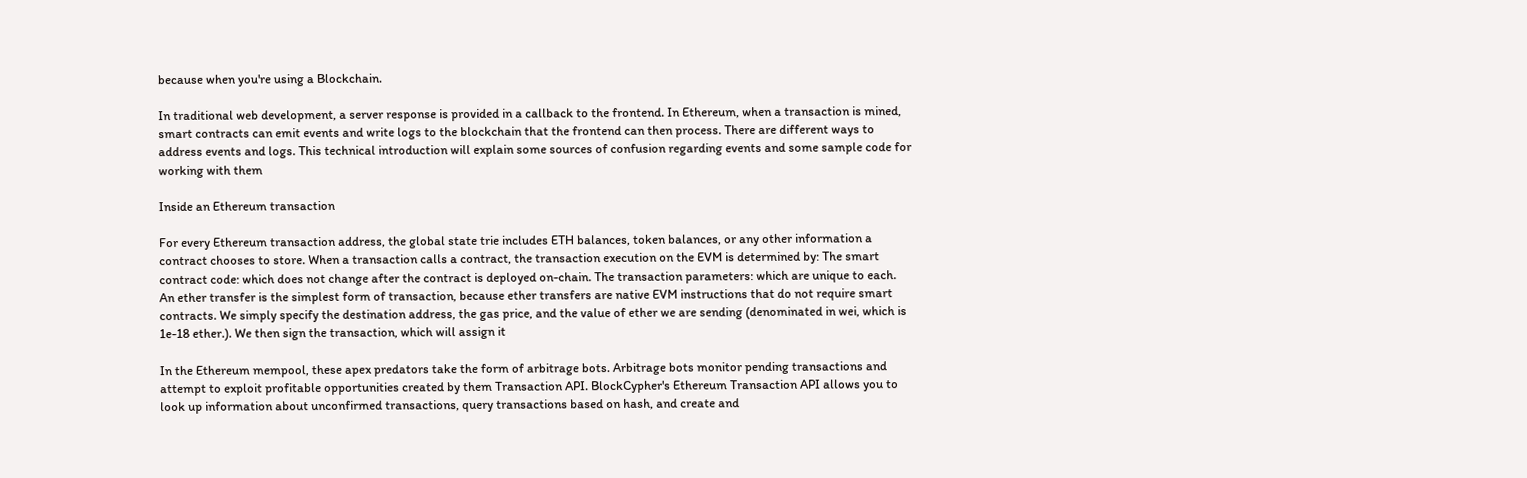because when you're using a Blockchain.

In traditional web development, a server response is provided in a callback to the frontend. In Ethereum, when a transaction is mined, smart contracts can emit events and write logs to the blockchain that the frontend can then process. There are different ways to address events and logs. This technical introduction will explain some sources of confusion regarding events and some sample code for working with them

Inside an Ethereum transaction

For every Ethereum transaction address, the global state trie includes ETH balances, token balances, or any other information a contract chooses to store. When a transaction calls a contract, the transaction execution on the EVM is determined by: The smart contract code: which does not change after the contract is deployed on-chain. The transaction parameters: which are unique to each. An ether transfer is the simplest form of transaction, because ether transfers are native EVM instructions that do not require smart contracts. We simply specify the destination address, the gas price, and the value of ether we are sending (denominated in wei, which is 1e-18 ether.). We then sign the transaction, which will assign it

In the Ethereum mempool, these apex predators take the form of arbitrage bots. Arbitrage bots monitor pending transactions and attempt to exploit profitable opportunities created by them Transaction API. BlockCypher's Ethereum Transaction API allows you to look up information about unconfirmed transactions, query transactions based on hash, and create and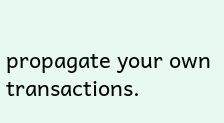propagate your own transactions.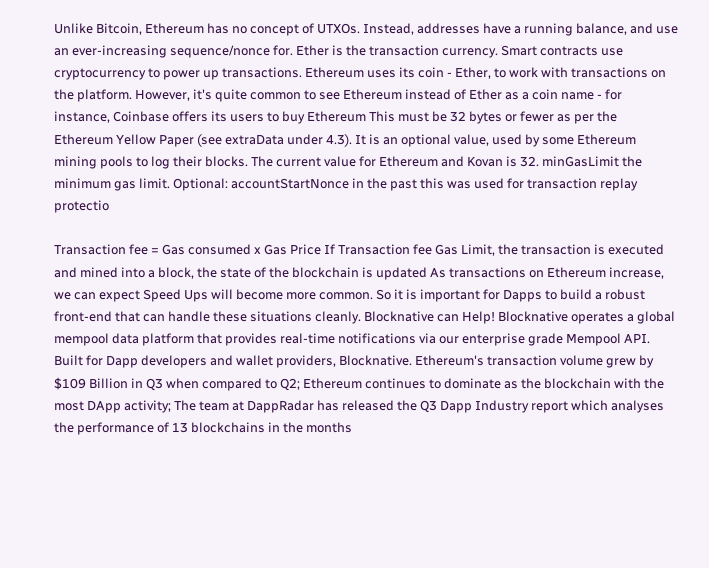Unlike Bitcoin, Ethereum has no concept of UTXOs. Instead, addresses have a running balance, and use an ever-increasing sequence/nonce for. Ether is the transaction currency. Smart contracts use cryptocurrency to power up transactions. Ethereum uses its coin - Ether, to work with transactions on the platform. However, it's quite common to see Ethereum instead of Ether as a coin name - for instance, Coinbase offers its users to buy Ethereum This must be 32 bytes or fewer as per the Ethereum Yellow Paper (see extraData under 4.3). It is an optional value, used by some Ethereum mining pools to log their blocks. The current value for Ethereum and Kovan is 32. minGasLimit the minimum gas limit. Optional: accountStartNonce in the past this was used for transaction replay protectio

Transaction fee = Gas consumed x Gas Price If Transaction fee Gas Limit, the transaction is executed and mined into a block, the state of the blockchain is updated As transactions on Ethereum increase, we can expect Speed Ups will become more common. So it is important for Dapps to build a robust front-end that can handle these situations cleanly. Blocknative can Help! Blocknative operates a global mempool data platform that provides real-time notifications via our enterprise grade Mempool API. Built for Dapp developers and wallet providers, Blocknative. Ethereum's transaction volume grew by $109 Billion in Q3 when compared to Q2; Ethereum continues to dominate as the blockchain with the most DApp activity; The team at DappRadar has released the Q3 Dapp Industry report which analyses the performance of 13 blockchains in the months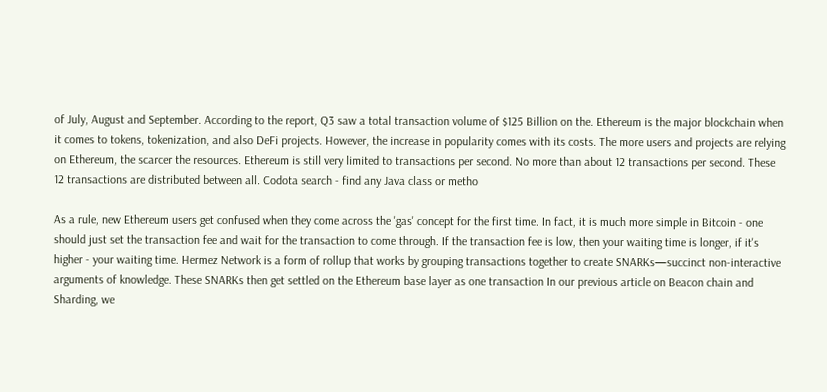of July, August and September. According to the report, Q3 saw a total transaction volume of $125 Billion on the. Ethereum is the major blockchain when it comes to tokens, tokenization, and also DeFi projects. However, the increase in popularity comes with its costs. The more users and projects are relying on Ethereum, the scarcer the resources. Ethereum is still very limited to transactions per second. No more than about 12 transactions per second. These 12 transactions are distributed between all. Codota search - find any Java class or metho

As a rule, new Ethereum users get confused when they come across the 'gas' concept for the first time. In fact, it is much more simple in Bitcoin - one should just set the transaction fee and wait for the transaction to come through. If the transaction fee is low, then your waiting time is longer, if it's higher - your waiting time. Hermez Network is a form of rollup that works by grouping transactions together to create SNARKs—succinct non-interactive arguments of knowledge. These SNARKs then get settled on the Ethereum base layer as one transaction In our previous article on Beacon chain and Sharding, we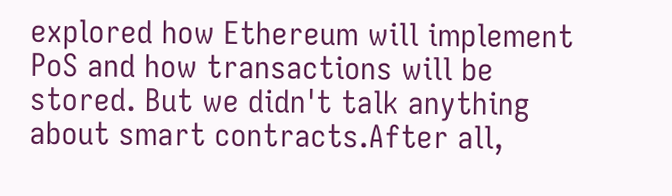explored how Ethereum will implement PoS and how transactions will be stored. But we didn't talk anything about smart contracts.After all,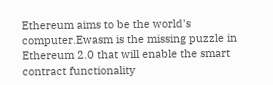Ethereum aims to be the world's computer.Ewasm is the missing puzzle in Ethereum 2.0 that will enable the smart contract functionality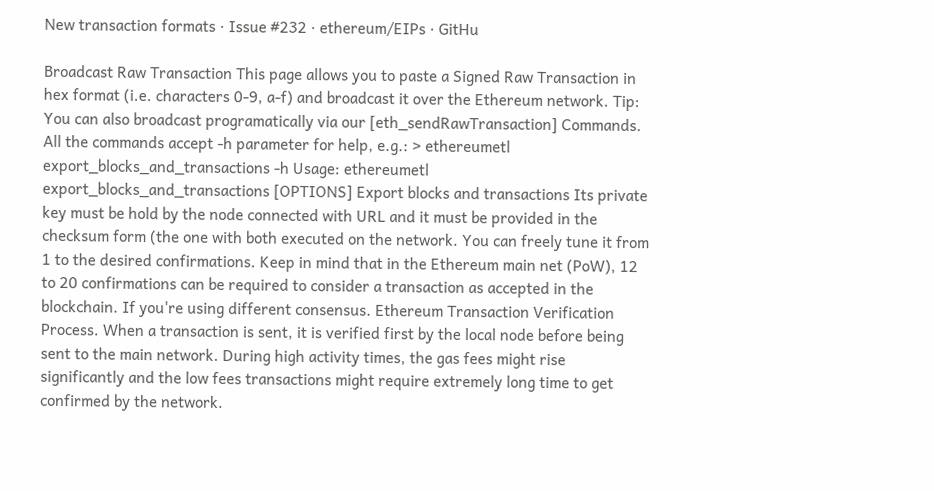New transaction formats · Issue #232 · ethereum/EIPs · GitHu

Broadcast Raw Transaction This page allows you to paste a Signed Raw Transaction in hex format (i.e. characters 0-9, a-f) and broadcast it over the Ethereum network. Tip: You can also broadcast programatically via our [eth_sendRawTransaction] Commands. All the commands accept -h parameter for help, e.g.: > ethereumetl export_blocks_and_transactions -h Usage: ethereumetl export_blocks_and_transactions [OPTIONS] Export blocks and transactions Its private key must be hold by the node connected with URL and it must be provided in the checksum form (the one with both executed on the network. You can freely tune it from 1 to the desired confirmations. Keep in mind that in the Ethereum main net (PoW), 12 to 20 confirmations can be required to consider a transaction as accepted in the blockchain. If you're using different consensus. Ethereum Transaction Verification Process. When a transaction is sent, it is verified first by the local node before being sent to the main network. During high activity times, the gas fees might rise significantly and the low fees transactions might require extremely long time to get confirmed by the network.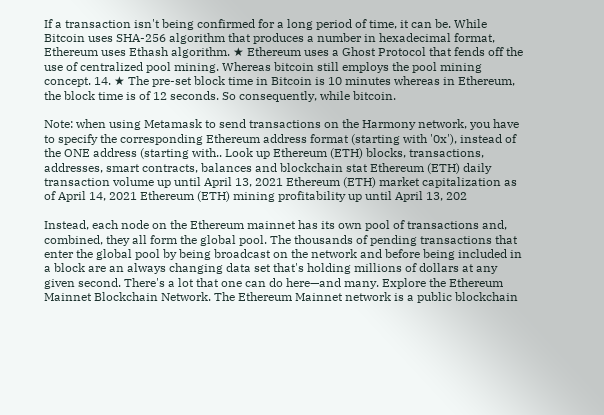If a transaction isn't being confirmed for a long period of time, it can be. While Bitcoin uses SHA-256 algorithm that produces a number in hexadecimal format, Ethereum uses Ethash algorithm. ★ Ethereum uses a Ghost Protocol that fends off the use of centralized pool mining. Whereas bitcoin still employs the pool mining concept. 14. ★ The pre-set block time in Bitcoin is 10 minutes whereas in Ethereum, the block time is of 12 seconds. So consequently, while bitcoin.

Note: when using Metamask to send transactions on the Harmony network, you have to specify the corresponding Ethereum address format (starting with '0x'), instead of the ONE address (starting with.. Look up Ethereum (ETH) blocks, transactions, addresses, smart contracts, balances and blockchain stat Ethereum (ETH) daily transaction volume up until April 13, 2021 Ethereum (ETH) market capitalization as of April 14, 2021 Ethereum (ETH) mining profitability up until April 13, 202

Instead, each node on the Ethereum mainnet has its own pool of transactions and, combined, they all form the global pool. The thousands of pending transactions that enter the global pool by being broadcast on the network and before being included in a block are an always changing data set that's holding millions of dollars at any given second. There's a lot that one can do here—and many. Explore the Ethereum Mainnet Blockchain Network. The Ethereum Mainnet network is a public blockchain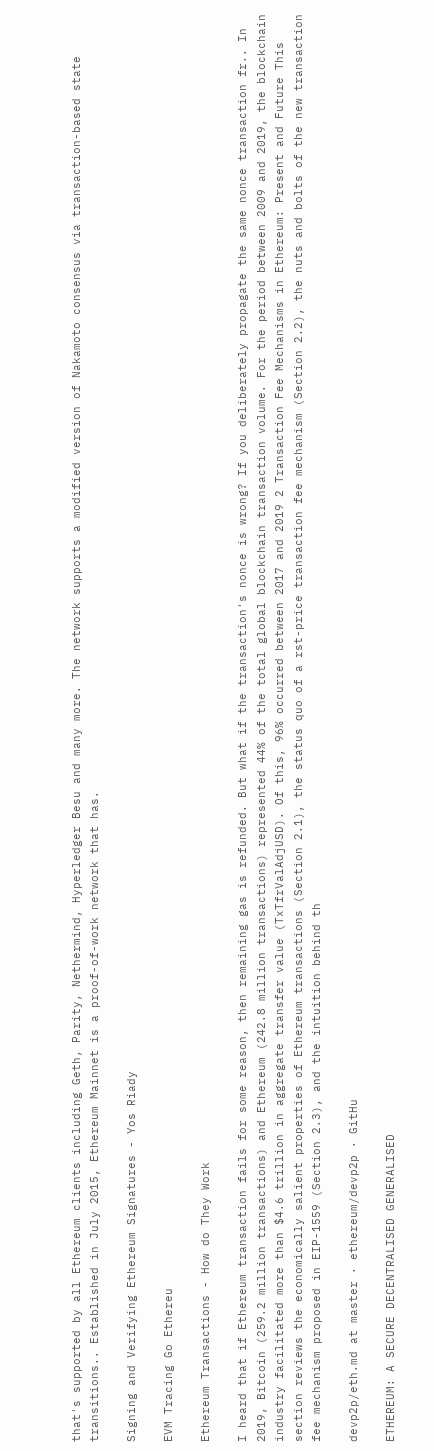that's supported by all Ethereum clients including Geth, Parity, Nethermind, Hyperledger Besu and many more. The network supports a modified version of Nakamoto consensus via transaction-based state transitions.. Established in July 2015, Ethereum Mainnet is a proof-of-work network that has.

Signing and Verifying Ethereum Signatures - Yos Riady

EVM Tracing Go Ethereu

Ethereum Transactions - How do They Work

I heard that if Ethereum transaction fails for some reason, then remaining gas is refunded. But what if the transaction's nonce is wrong? If you deliberately propagate the same nonce transaction fr.. In 2019, Bitcoin (259.2 million transactions) and Ethereum (242.8 million transactions) represented 44% of the total global blockchain transaction volume. For the period between 2009 and 2019, the blockchain industry facilitated more than $4.6 trillion in aggregate transfer value (TxTfrValAdjUSD). Of this, 96% occurred between 2017 and 2019 2 Transaction Fee Mechanisms in Ethereum: Present and Future This section reviews the economically salient properties of Ethereum transactions (Section 2.1), the status quo of a rst-price transaction fee mechanism (Section 2.2), the nuts and bolts of the new transaction fee mechanism proposed in EIP-1559 (Section 2.3), and the intuition behind th

devp2p/eth.md at master · ethereum/devp2p · GitHu

ETHEREUM: A SECURE DECENTRALISED GENERALISED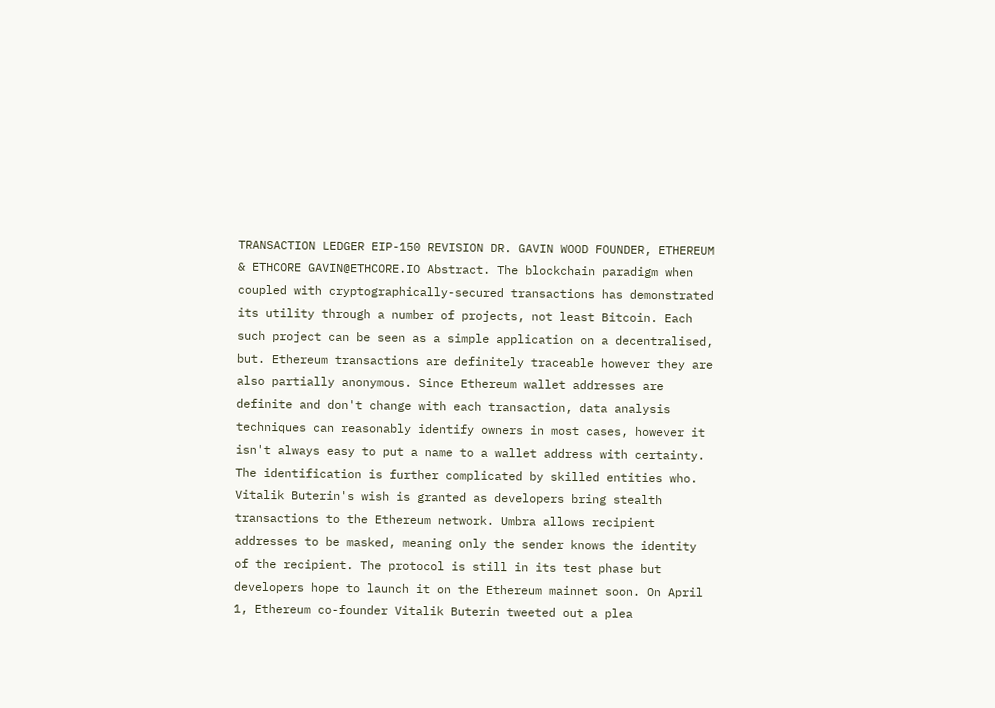TRANSACTION LEDGER EIP-150 REVISION DR. GAVIN WOOD FOUNDER, ETHEREUM & ETHCORE GAVIN@ETHCORE.IO Abstract. The blockchain paradigm when coupled with cryptographically-secured transactions has demonstrated its utility through a number of projects, not least Bitcoin. Each such project can be seen as a simple application on a decentralised, but. Ethereum transactions are definitely traceable however they are also partially anonymous. Since Ethereum wallet addresses are definite and don't change with each transaction, data analysis techniques can reasonably identify owners in most cases, however it isn't always easy to put a name to a wallet address with certainty. The identification is further complicated by skilled entities who. Vitalik Buterin's wish is granted as developers bring stealth transactions to the Ethereum network. Umbra allows recipient addresses to be masked, meaning only the sender knows the identity of the recipient. The protocol is still in its test phase but developers hope to launch it on the Ethereum mainnet soon. On April 1, Ethereum co-founder Vitalik Buterin tweeted out a plea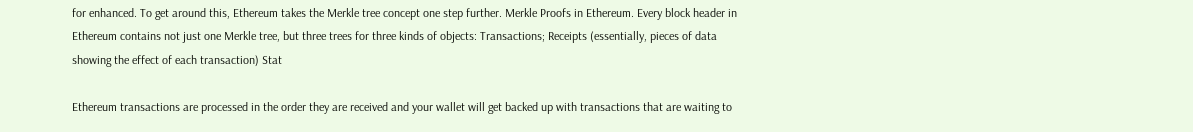for enhanced. To get around this, Ethereum takes the Merkle tree concept one step further. Merkle Proofs in Ethereum. Every block header in Ethereum contains not just one Merkle tree, but three trees for three kinds of objects: Transactions; Receipts (essentially, pieces of data showing the effect of each transaction) Stat

Ethereum transactions are processed in the order they are received and your wallet will get backed up with transactions that are waiting to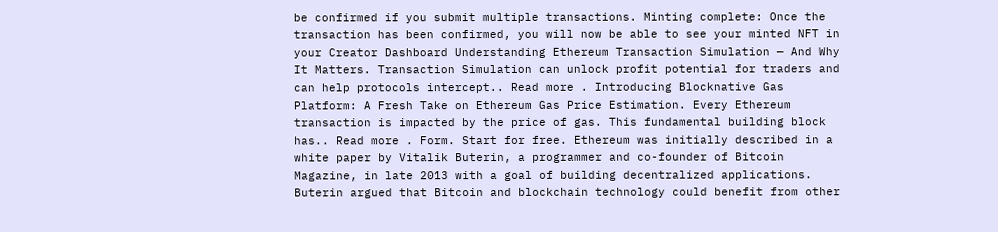be confirmed if you submit multiple transactions. Minting complete: Once the transaction has been confirmed, you will now be able to see your minted NFT in your Creator Dashboard Understanding Ethereum Transaction Simulation — And Why It Matters. Transaction Simulation can unlock profit potential for traders and can help protocols intercept.. Read more . Introducing Blocknative Gas Platform: A Fresh Take on Ethereum Gas Price Estimation. Every Ethereum transaction is impacted by the price of gas. This fundamental building block has.. Read more . Form. Start for free. Ethereum was initially described in a white paper by Vitalik Buterin, a programmer and co-founder of Bitcoin Magazine, in late 2013 with a goal of building decentralized applications. Buterin argued that Bitcoin and blockchain technology could benefit from other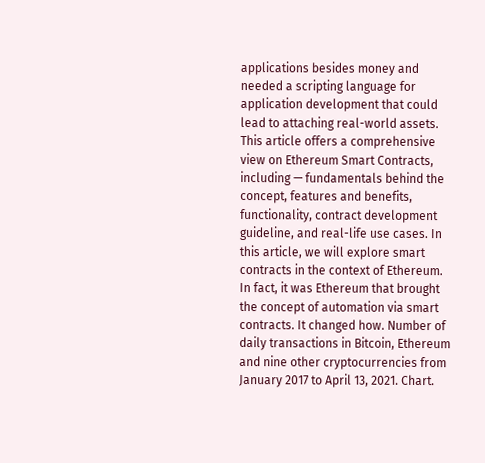applications besides money and needed a scripting language for application development that could lead to attaching real-world assets. This article offers a comprehensive view on Ethereum Smart Contracts, including — fundamentals behind the concept, features and benefits, functionality, contract development guideline, and real-life use cases. In this article, we will explore smart contracts in the context of Ethereum. In fact, it was Ethereum that brought the concept of automation via smart contracts. It changed how. Number of daily transactions in Bitcoin, Ethereum and nine other cryptocurrencies from January 2017 to April 13, 2021. Chart.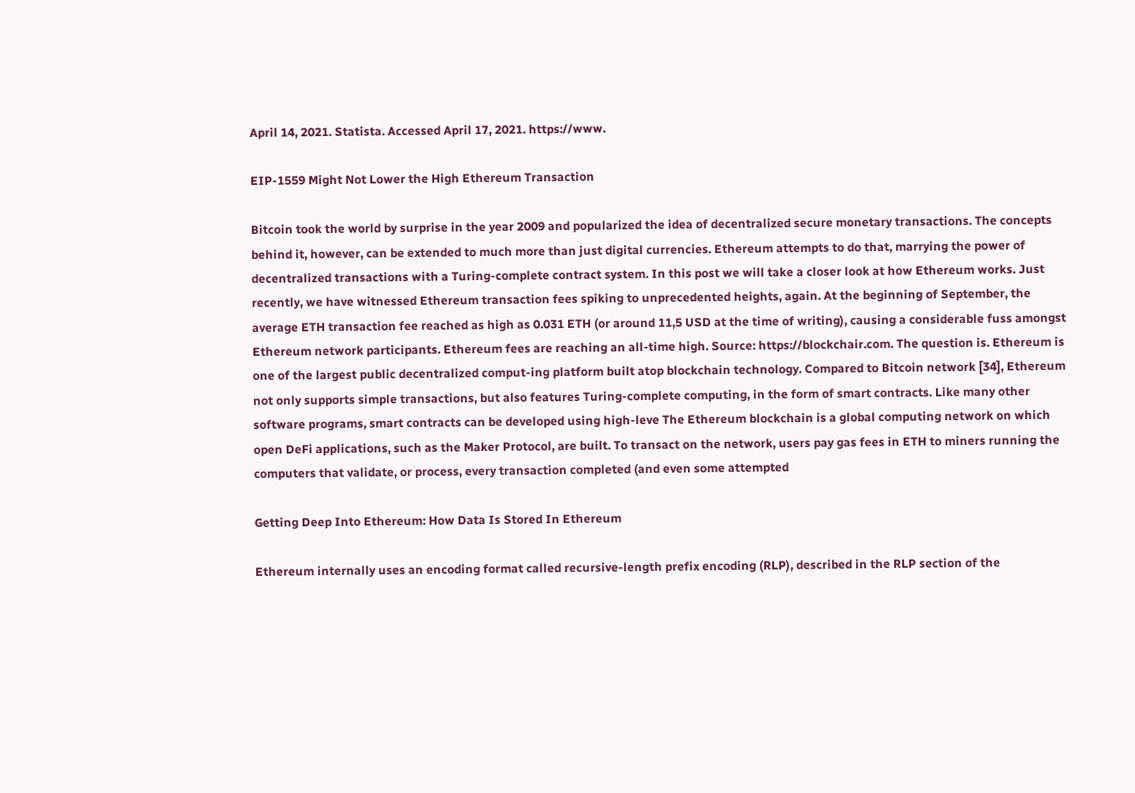April 14, 2021. Statista. Accessed April 17, 2021. https://www.

EIP-1559 Might Not Lower the High Ethereum Transaction

Bitcoin took the world by surprise in the year 2009 and popularized the idea of decentralized secure monetary transactions. The concepts behind it, however, can be extended to much more than just digital currencies. Ethereum attempts to do that, marrying the power of decentralized transactions with a Turing-complete contract system. In this post we will take a closer look at how Ethereum works. Just recently, we have witnessed Ethereum transaction fees spiking to unprecedented heights, again. At the beginning of September, the average ETH transaction fee reached as high as 0.031 ETH (or around 11,5 USD at the time of writing), causing a considerable fuss amongst Ethereum network participants. Ethereum fees are reaching an all-time high. Source: https://blockchair.com. The question is. Ethereum is one of the largest public decentralized comput-ing platform built atop blockchain technology. Compared to Bitcoin network [34], Ethereum not only supports simple transactions, but also features Turing-complete computing, in the form of smart contracts. Like many other software programs, smart contracts can be developed using high-leve The Ethereum blockchain is a global computing network on which open DeFi applications, such as the Maker Protocol, are built. To transact on the network, users pay gas fees in ETH to miners running the computers that validate, or process, every transaction completed (and even some attempted

Getting Deep Into Ethereum: How Data Is Stored In Ethereum

Ethereum internally uses an encoding format called recursive-length prefix encoding (RLP), described in the RLP section of the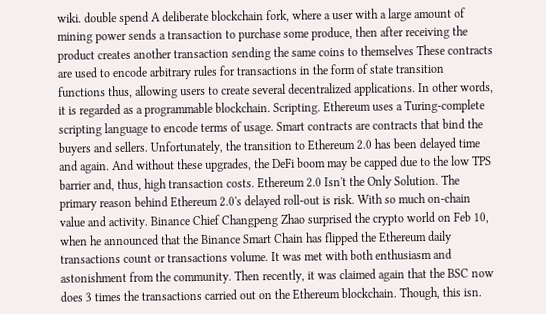wiki. double spend A deliberate blockchain fork, where a user with a large amount of mining power sends a transaction to purchase some produce, then after receiving the product creates another transaction sending the same coins to themselves These contracts are used to encode arbitrary rules for transactions in the form of state transition functions thus, allowing users to create several decentralized applications. In other words, it is regarded as a programmable blockchain. Scripting. Ethereum uses a Turing-complete scripting language to encode terms of usage. Smart contracts are contracts that bind the buyers and sellers. Unfortunately, the transition to Ethereum 2.0 has been delayed time and again. And without these upgrades, the DeFi boom may be capped due to the low TPS barrier and, thus, high transaction costs. Ethereum 2.0 Isn't the Only Solution. The primary reason behind Ethereum 2.0's delayed roll-out is risk. With so much on-chain value and activity. Binance Chief Changpeng Zhao surprised the crypto world on Feb 10, when he announced that the Binance Smart Chain has flipped the Ethereum daily transactions count or transactions volume. It was met with both enthusiasm and astonishment from the community. Then recently, it was claimed again that the BSC now does 3 times the transactions carried out on the Ethereum blockchain. Though, this isn.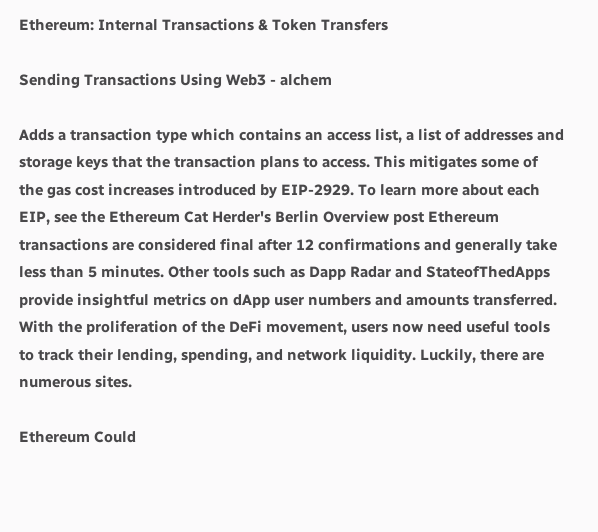Ethereum: Internal Transactions & Token Transfers

Sending Transactions Using Web3 - alchem

Adds a transaction type which contains an access list, a list of addresses and storage keys that the transaction plans to access. This mitigates some of the gas cost increases introduced by EIP-2929. To learn more about each EIP, see the Ethereum Cat Herder's Berlin Overview post Ethereum transactions are considered final after 12 confirmations and generally take less than 5 minutes. Other tools such as Dapp Radar and StateofThedApps provide insightful metrics on dApp user numbers and amounts transferred. With the proliferation of the DeFi movement, users now need useful tools to track their lending, spending, and network liquidity. Luckily, there are numerous sites.

Ethereum Could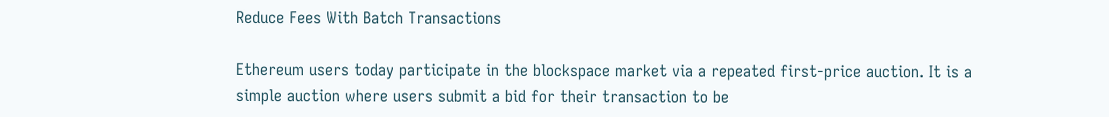Reduce Fees With Batch Transactions

Ethereum users today participate in the blockspace market via a repeated first-price auction. It is a simple auction where users submit a bid for their transaction to be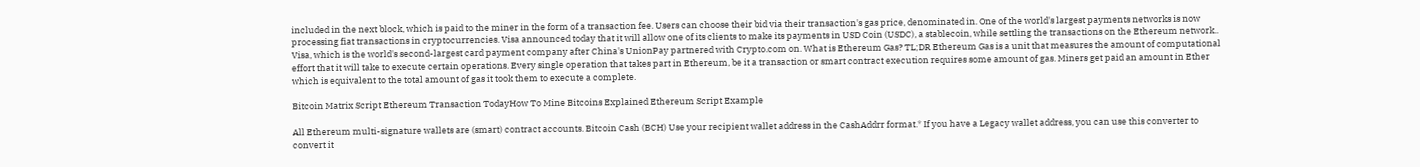included in the next block, which is paid to the miner in the form of a transaction fee. Users can choose their bid via their transaction's gas price, denominated in. One of the world's largest payments networks is now processing fiat transactions in cryptocurrencies. Visa announced today that it will allow one of its clients to make its payments in USD Coin (USDC), a stablecoin, while settling the transactions on the Ethereum network.. Visa, which is the world's second-largest card payment company after China's UnionPay partnered with Crypto.com on. What is Ethereum Gas? TL;DR Ethereum Gas is a unit that measures the amount of computational effort that it will take to execute certain operations. Every single operation that takes part in Ethereum, be it a transaction or smart contract execution requires some amount of gas. Miners get paid an amount in Ether which is equivalent to the total amount of gas it took them to execute a complete.

Bitcoin Matrix Script Ethereum Transaction TodayHow To Mine Bitcoins Explained Ethereum Script Example

All Ethereum multi-signature wallets are (smart) contract accounts. Bitcoin Cash (BCH) Use your recipient wallet address in the CashAddrr format.* If you have a Legacy wallet address, you can use this converter to convert it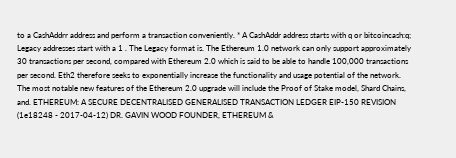to a CashAddrr address and perform a transaction conveniently. * A CashAddr address starts with q or bitcoincash:q; Legacy addresses start with a 1 . The Legacy format is. The Ethereum 1.0 network can only support approximately 30 transactions per second, compared with Ethereum 2.0 which is said to be able to handle 100,000 transactions per second. Eth2 therefore seeks to exponentially increase the functionality and usage potential of the network. The most notable new features of the Ethereum 2.0 upgrade will include the Proof of Stake model, Shard Chains, and. ETHEREUM: A SECURE DECENTRALISED GENERALISED TRANSACTION LEDGER EIP-150 REVISION (1e18248 - 2017-04-12) DR. GAVIN WOOD FOUNDER, ETHEREUM &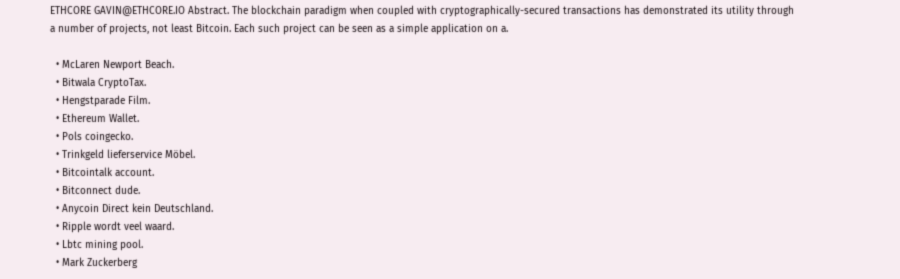ETHCORE GAVIN@ETHCORE.IO Abstract. The blockchain paradigm when coupled with cryptographically-secured transactions has demonstrated its utility through a number of projects, not least Bitcoin. Each such project can be seen as a simple application on a.

  • McLaren Newport Beach.
  • Bitwala CryptoTax.
  • Hengstparade Film.
  • Ethereum Wallet.
  • Pols coingecko.
  • Trinkgeld lieferservice Möbel.
  • Bitcointalk account.
  • Bitconnect dude.
  • Anycoin Direct kein Deutschland.
  • Ripple wordt veel waard.
  • Lbtc mining pool.
  • Mark Zuckerberg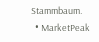Stammbaum.
  • MarketPeak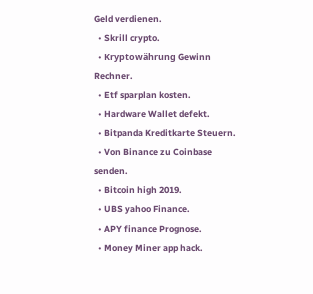Geld verdienen.
  • Skrill crypto.
  • Kryptowährung Gewinn Rechner.
  • Etf sparplan kosten.
  • Hardware Wallet defekt.
  • Bitpanda Kreditkarte Steuern.
  • Von Binance zu Coinbase senden.
  • Bitcoin high 2019.
  • UBS yahoo Finance.
  • APY finance Prognose.
  • Money Miner app hack.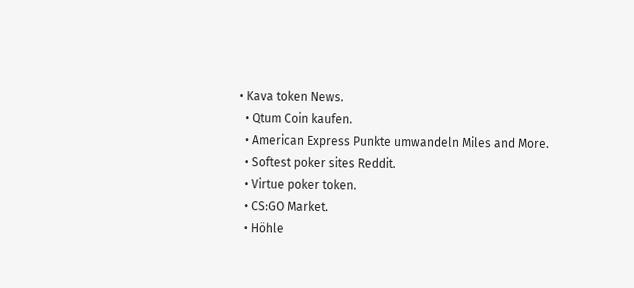• Kava token News.
  • Qtum Coin kaufen.
  • American Express Punkte umwandeln Miles and More.
  • Softest poker sites Reddit.
  • Virtue poker token.
  • CS:GO Market.
  • Höhle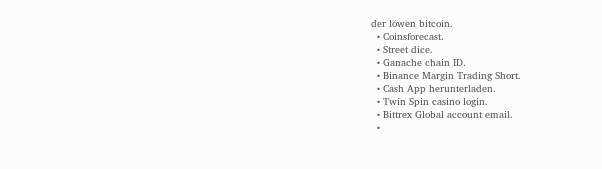der löwen bitcoin.
  • Coinsforecast.
  • Street dice.
  • Ganache chain ID.
  • Binance Margin Trading Short.
  • Cash App herunterladen.
  • Twin Spin casino login.
  • Bittrex Global account email.
  •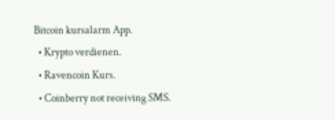Bitcoin kursalarm App.
  • Krypto verdienen.
  • Ravencoin Kurs.
  • Coinberry not receiving SMS.